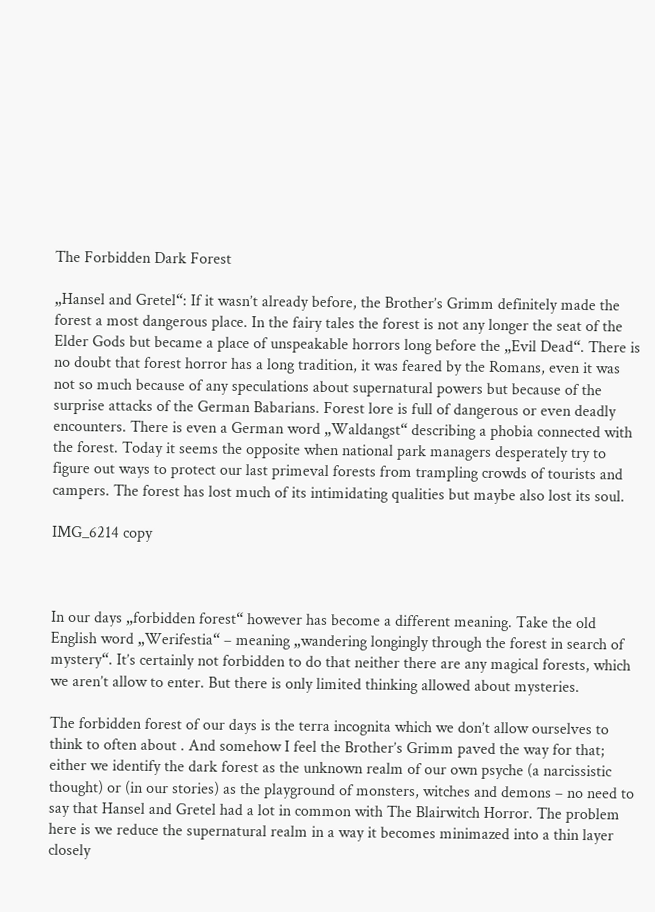The Forbidden Dark Forest

„Hansel and Gretel“: If it wasn’t already before, the Brother’s Grimm definitely made the forest a most dangerous place. In the fairy tales the forest is not any longer the seat of the Elder Gods but became a place of unspeakable horrors long before the „Evil Dead“. There is no doubt that forest horror has a long tradition, it was feared by the Romans, even it was not so much because of any speculations about supernatural powers but because of the surprise attacks of the German Babarians. Forest lore is full of dangerous or even deadly encounters. There is even a German word „Waldangst“ describing a phobia connected with the forest. Today it seems the opposite when national park managers desperately try to figure out ways to protect our last primeval forests from trampling crowds of tourists and campers. The forest has lost much of its intimidating qualities but maybe also lost its soul.

IMG_6214 copy



In our days „forbidden forest“ however has become a different meaning. Take the old English word „Werifestia“ – meaning „wandering longingly through the forest in search of mystery“. It’s certainly not forbidden to do that neither there are any magical forests, which we aren’t allow to enter. But there is only limited thinking allowed about mysteries.

The forbidden forest of our days is the terra incognita which we don’t allow ourselves to think to often about . And somehow I feel the Brother’s Grimm paved the way for that; either we identify the dark forest as the unknown realm of our own psyche (a narcissistic thought) or (in our stories) as the playground of monsters, witches and demons – no need to say that Hansel and Gretel had a lot in common with The Blairwitch Horror. The problem here is we reduce the supernatural realm in a way it becomes minimazed into a thin layer closely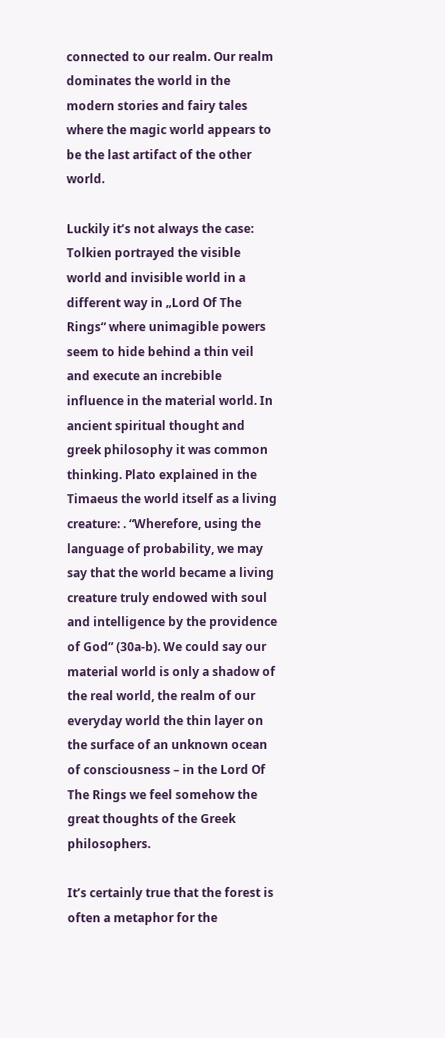connected to our realm. Our realm dominates the world in the modern stories and fairy tales where the magic world appears to be the last artifact of the other world.

Luckily it’s not always the case: Tolkien portrayed the visible world and invisible world in a different way in „Lord Of The Rings“ where unimagible powers seem to hide behind a thin veil and execute an increbible influence in the material world. In ancient spiritual thought and greek philosophy it was common thinking. Plato explained in the Timaeus the world itself as a living creature: . “Wherefore, using the language of probability, we may say that the world became a living creature truly endowed with soul and intelligence by the providence of God” (30a-b). We could say our material world is only a shadow of the real world, the realm of our everyday world the thin layer on the surface of an unknown ocean of consciousness – in the Lord Of The Rings we feel somehow the great thoughts of the Greek philosophers.

It’s certainly true that the forest is often a metaphor for the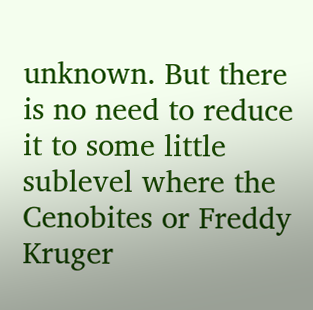unknown. But there is no need to reduce it to some little sublevel where the Cenobites or Freddy Kruger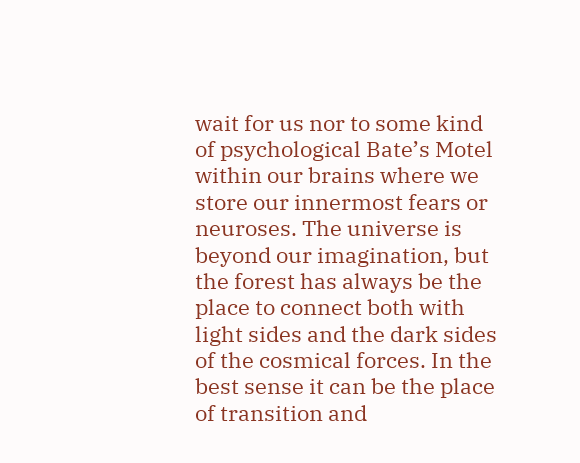wait for us nor to some kind of psychological Bate’s Motel within our brains where we store our innermost fears or neuroses. The universe is beyond our imagination, but the forest has always be the place to connect both with light sides and the dark sides of the cosmical forces. In the best sense it can be the place of transition and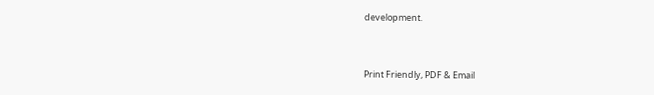development.


Print Friendly, PDF & Email